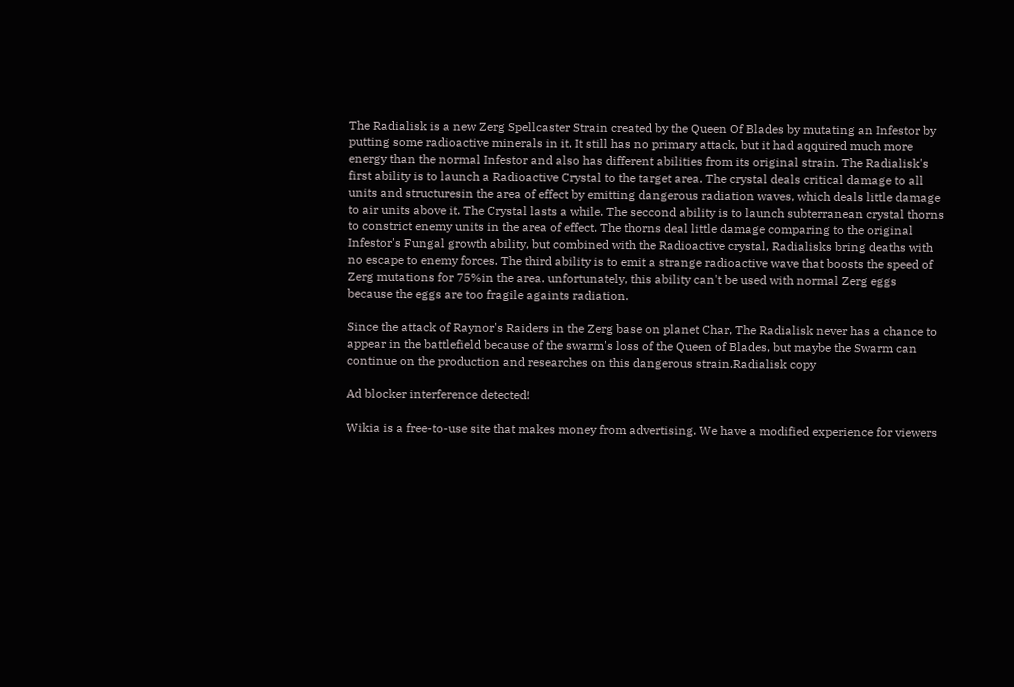The Radialisk is a new Zerg Spellcaster Strain created by the Queen Of Blades by mutating an Infestor by putting some radioactive minerals in it. It still has no primary attack, but it had aqquired much more energy than the normal Infestor and also has different abilities from its original strain. The Radialisk's first ability is to launch a Radioactive Crystal to the target area. The crystal deals critical damage to all units and structuresin the area of effect by emitting dangerous radiation waves, which deals little damage to air units above it. The Crystal lasts a while. The seccond ability is to launch subterranean crystal thorns to constrict enemy units in the area of effect. The thorns deal little damage comparing to the original Infestor's Fungal growth ability, but combined with the Radioactive crystal, Radialisks bring deaths with no escape to enemy forces. The third ability is to emit a strange radioactive wave that boosts the speed of Zerg mutations for 75%in the area. unfortunately, this ability can't be used with normal Zerg eggs because the eggs are too fragile againts radiation.

Since the attack of Raynor's Raiders in the Zerg base on planet Char, The Radialisk never has a chance to appear in the battlefield because of the swarm's loss of the Queen of Blades, but maybe the Swarm can continue on the production and researches on this dangerous strain.Radialisk copy

Ad blocker interference detected!

Wikia is a free-to-use site that makes money from advertising. We have a modified experience for viewers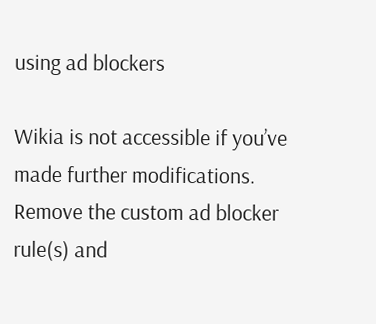using ad blockers

Wikia is not accessible if you’ve made further modifications. Remove the custom ad blocker rule(s) and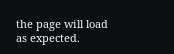the page will load as expected.